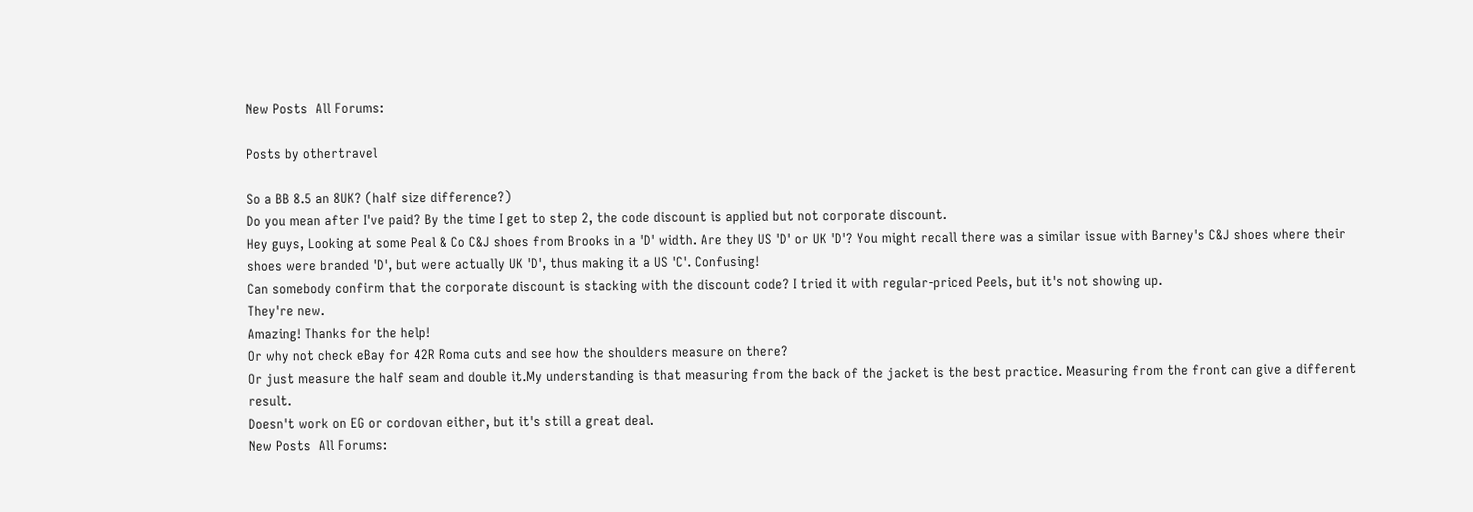New Posts  All Forums:

Posts by othertravel

So a BB 8.5 an 8UK? (half size difference?)
Do you mean after I've paid? By the time I get to step 2, the code discount is applied but not corporate discount.
Hey guys, Looking at some Peal & Co C&J shoes from Brooks in a 'D' width. Are they US 'D' or UK 'D'? You might recall there was a similar issue with Barney's C&J shoes where their shoes were branded 'D', but were actually UK 'D', thus making it a US 'C'. Confusing!
Can somebody confirm that the corporate discount is stacking with the discount code? I tried it with regular-priced Peels, but it's not showing up.
They're new.
Amazing! Thanks for the help!
Or why not check eBay for 42R Roma cuts and see how the shoulders measure on there?
Or just measure the half seam and double it.My understanding is that measuring from the back of the jacket is the best practice. Measuring from the front can give a different result.
Doesn't work on EG or cordovan either, but it's still a great deal.
New Posts  All Forums: